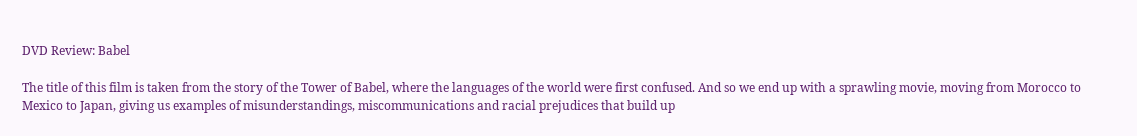DVD Review: Babel

The title of this film is taken from the story of the Tower of Babel, where the languages of the world were first confused. And so we end up with a sprawling movie, moving from Morocco to Mexico to Japan, giving us examples of misunderstandings, miscommunications and racial prejudices that build up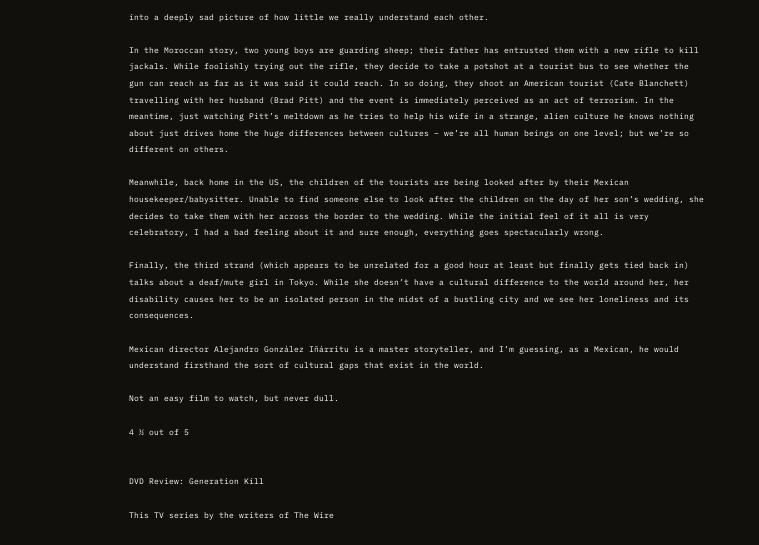into a deeply sad picture of how little we really understand each other.

In the Moroccan story, two young boys are guarding sheep; their father has entrusted them with a new rifle to kill jackals. While foolishly trying out the rifle, they decide to take a potshot at a tourist bus to see whether the gun can reach as far as it was said it could reach. In so doing, they shoot an American tourist (Cate Blanchett) travelling with her husband (Brad Pitt) and the event is immediately perceived as an act of terrorism. In the meantime, just watching Pitt’s meltdown as he tries to help his wife in a strange, alien culture he knows nothing about just drives home the huge differences between cultures – we’re all human beings on one level; but we’re so different on others.

Meanwhile, back home in the US, the children of the tourists are being looked after by their Mexican housekeeper/babysitter. Unable to find someone else to look after the children on the day of her son’s wedding, she decides to take them with her across the border to the wedding. While the initial feel of it all is very celebratory, I had a bad feeling about it and sure enough, everything goes spectacularly wrong.

Finally, the third strand (which appears to be unrelated for a good hour at least but finally gets tied back in) talks about a deaf/mute girl in Tokyo. While she doesn’t have a cultural difference to the world around her, her disability causes her to be an isolated person in the midst of a bustling city and we see her loneliness and its consequences.

Mexican director Alejandro González Iñárritu is a master storyteller, and I’m guessing, as a Mexican, he would understand firsthand the sort of cultural gaps that exist in the world.

Not an easy film to watch, but never dull.

4 ½ out of 5


DVD Review: Generation Kill

This TV series by the writers of The Wire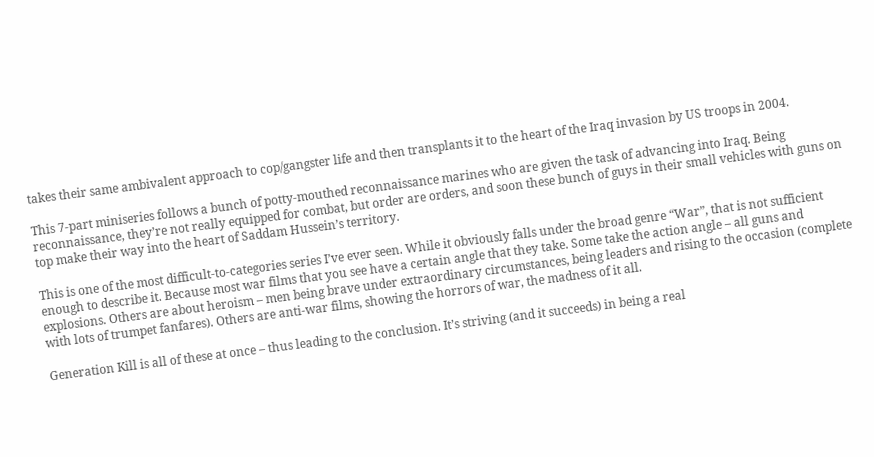takes their same ambivalent approach to cop/gangster life and then transplants it to the heart of the Iraq invasion by US troops in 2004.

This 7-part miniseries follows a bunch of potty-mouthed reconnaissance marines who are given the task of advancing into Iraq. Being reconnaissance, they’re not really equipped for combat, but order are orders, and soon these bunch of guys in their small vehicles with guns on top make their way into the heart of Saddam Hussein’s territory.

This is one of the most difficult-to-categories series I’ve ever seen. While it obviously falls under the broad genre “War”, that is not sufficient enough to describe it. Because most war films that you see have a certain angle that they take. Some take the action angle – all guns and explosions. Others are about heroism – men being brave under extraordinary circumstances, being leaders and rising to the occasion (complete with lots of trumpet fanfares). Others are anti-war films, showing the horrors of war, the madness of it all.

Generation Kill is all of these at once – thus leading to the conclusion. It’s striving (and it succeeds) in being a real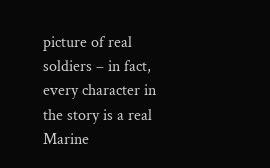picture of real soldiers – in fact, every character in the story is a real Marine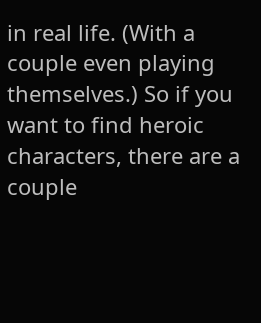in real life. (With a couple even playing themselves.) So if you want to find heroic characters, there are a couple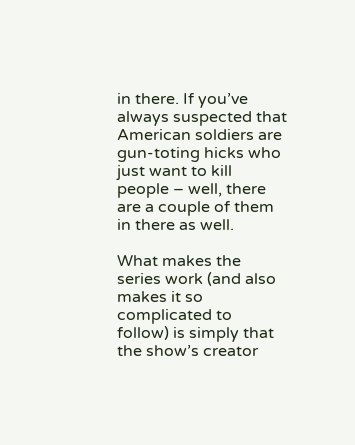in there. If you’ve always suspected that American soldiers are gun-toting hicks who just want to kill people – well, there are a couple of them in there as well.

What makes the series work (and also makes it so complicated to follow) is simply that the show’s creator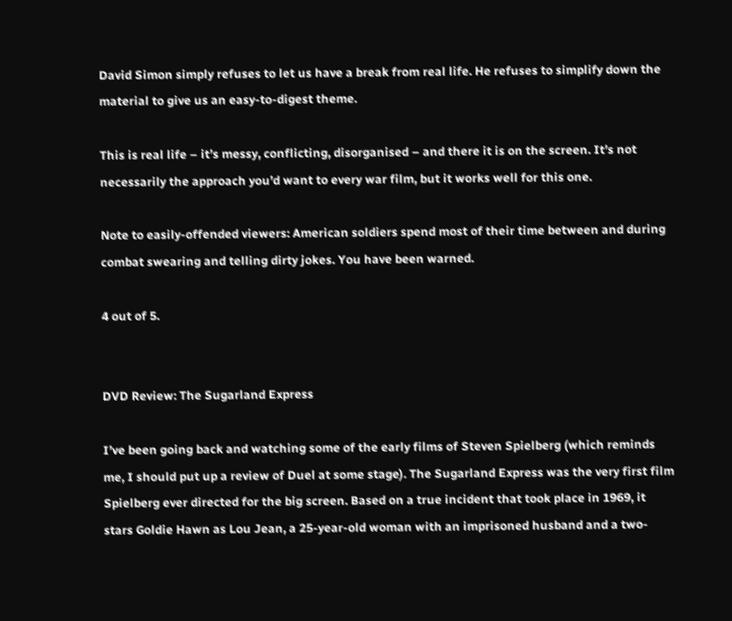David Simon simply refuses to let us have a break from real life. He refuses to simplify down the material to give us an easy-to-digest theme.

This is real life – it’s messy, conflicting, disorganised – and there it is on the screen. It’s not necessarily the approach you’d want to every war film, but it works well for this one.

Note to easily-offended viewers: American soldiers spend most of their time between and during combat swearing and telling dirty jokes. You have been warned.

4 out of 5.


DVD Review: The Sugarland Express

I’ve been going back and watching some of the early films of Steven Spielberg (which reminds me, I should put up a review of Duel at some stage). The Sugarland Express was the very first film Spielberg ever directed for the big screen. Based on a true incident that took place in 1969, it stars Goldie Hawn as Lou Jean, a 25-year-old woman with an imprisoned husband and a two-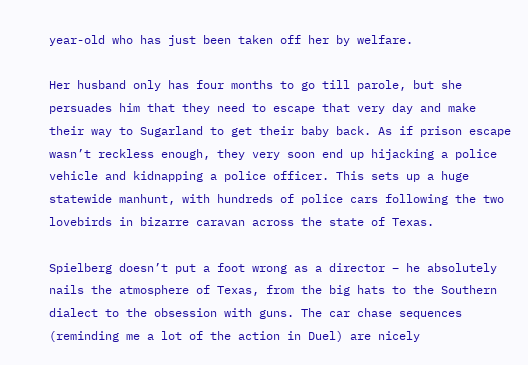year-old who has just been taken off her by welfare.

Her husband only has four months to go till parole, but she persuades him that they need to escape that very day and make their way to Sugarland to get their baby back. As if prison escape wasn’t reckless enough, they very soon end up hijacking a police vehicle and kidnapping a police officer. This sets up a huge statewide manhunt, with hundreds of police cars following the two lovebirds in bizarre caravan across the state of Texas.

Spielberg doesn’t put a foot wrong as a director – he absolutely nails the atmosphere of Texas, from the big hats to the Southern dialect to the obsession with guns. The car chase sequences (reminding me a lot of the action in Duel) are nicely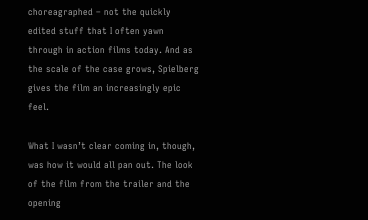choreagraphed – not the quickly edited stuff that I often yawn through in action films today. And as the scale of the case grows, Spielberg gives the film an increasingly epic feel.

What I wasn’t clear coming in, though, was how it would all pan out. The look of the film from the trailer and the opening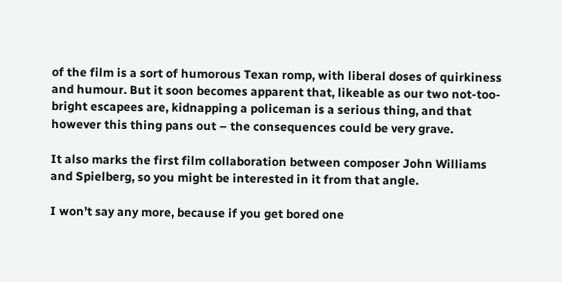of the film is a sort of humorous Texan romp, with liberal doses of quirkiness and humour. But it soon becomes apparent that, likeable as our two not-too-bright escapees are, kidnapping a policeman is a serious thing, and that however this thing pans out – the consequences could be very grave.

It also marks the first film collaboration between composer John Williams and Spielberg, so you might be interested in it from that angle.

I won’t say any more, because if you get bored one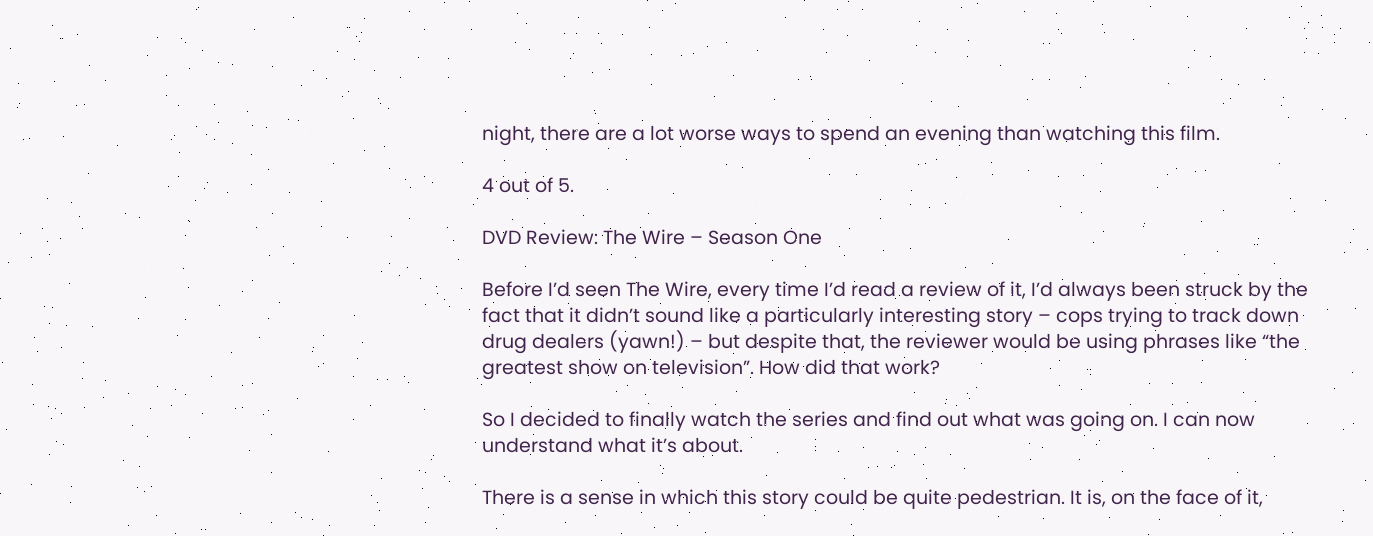night, there are a lot worse ways to spend an evening than watching this film.

4 out of 5.

DVD Review: The Wire – Season One

Before I’d seen The Wire, every time I’d read a review of it, I’d always been struck by the fact that it didn’t sound like a particularly interesting story – cops trying to track down drug dealers (yawn!) – but despite that, the reviewer would be using phrases like “the greatest show on television”. How did that work?

So I decided to finally watch the series and find out what was going on. I can now understand what it’s about.

There is a sense in which this story could be quite pedestrian. It is, on the face of it,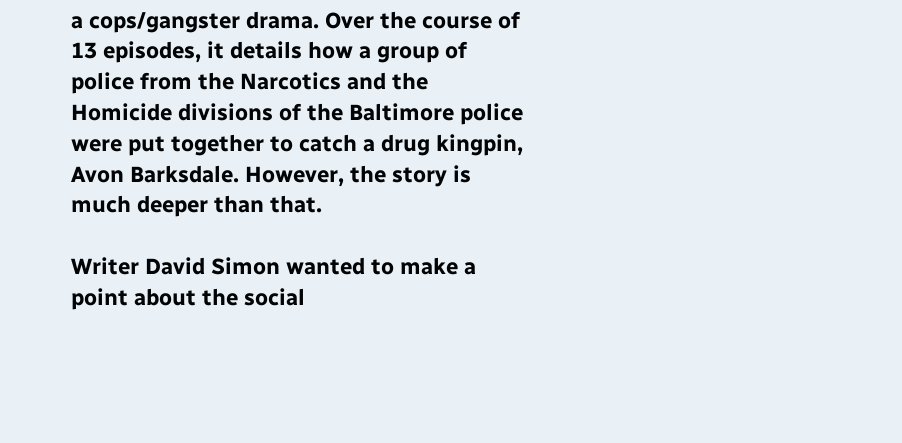a cops/gangster drama. Over the course of 13 episodes, it details how a group of police from the Narcotics and the Homicide divisions of the Baltimore police were put together to catch a drug kingpin, Avon Barksdale. However, the story is much deeper than that.

Writer David Simon wanted to make a point about the social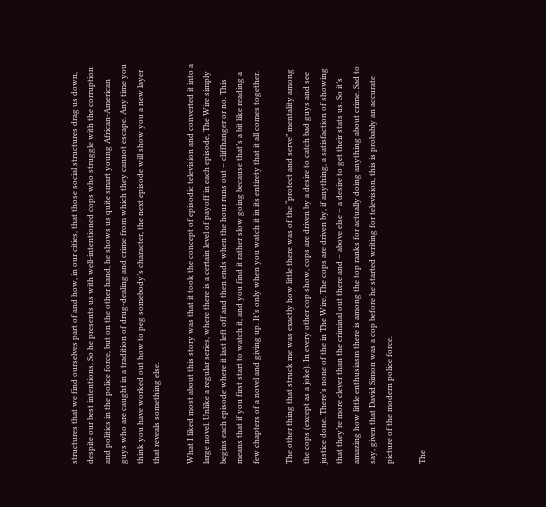structures that we find ourselves part of and how, in our cities, that those social structures drag us down, despite our best intentions. So he presents us with well-intentioned cops who struggle with the corruption and politics in the police force, but on the other hand, he shows us quite smart young African-American guys who are caught in a tradition of drug-dealing and crime from which they cannot escape. Any time you think you have worked out how to peg somebody’s character, the next episode will show you a new layer that reveals something else.

What I liked most about this story was that it took the concept of episodic television and converted it into a large novel. Unlike a regular series, where there is a certain level of payoff in each episode, The Wire simply begins each episode where it last left off and then ends when the hour runs out – cliffhanger or no. This means that if you first start to watch it, and you find it rather slow going because that’s a bit like reading a few chapters of a novel and giving up. It’s only when you watch it in its entirety that it all comes together.

The other thing that struck me was exactly how little there was of the “protect and serve” mentality among the cops (except as a joke). In every other cop show, cops are driven by a desire to catch bad guys and see justice done. There’s none of the in The Wire. The cops are driven by, if anything, a satisfaction of showing that they’re more clever than the criminal out there and – above else – a desire to get their stats us. So it’s amazing how little enthusiasm there is among the top ranks for actually doing anything about crime. Sad to say, given that David Simon was a cop before he started writing for television, this is probably an accurate picture of the modern police force.

The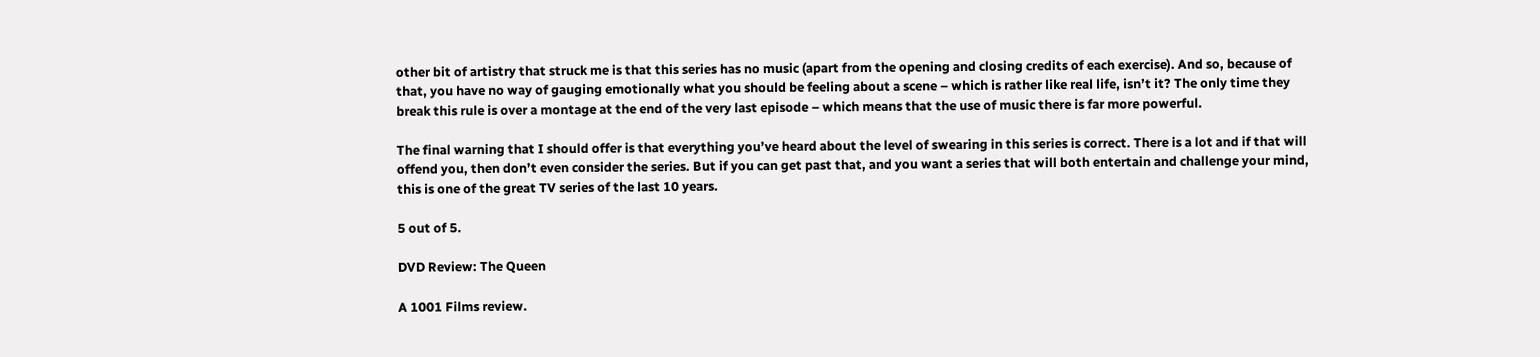other bit of artistry that struck me is that this series has no music (apart from the opening and closing credits of each exercise). And so, because of that, you have no way of gauging emotionally what you should be feeling about a scene – which is rather like real life, isn’t it? The only time they break this rule is over a montage at the end of the very last episode – which means that the use of music there is far more powerful.

The final warning that I should offer is that everything you’ve heard about the level of swearing in this series is correct. There is a lot and if that will offend you, then don’t even consider the series. But if you can get past that, and you want a series that will both entertain and challenge your mind, this is one of the great TV series of the last 10 years.

5 out of 5.

DVD Review: The Queen

A 1001 Films review.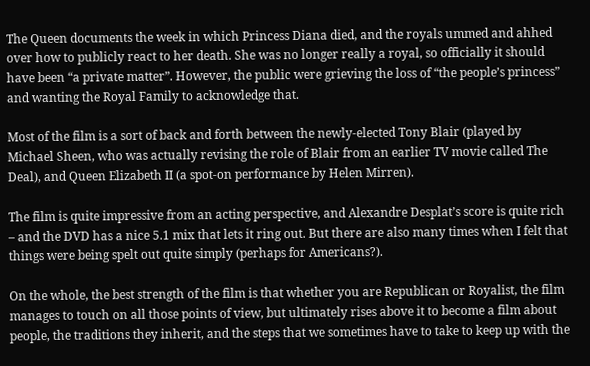The Queen documents the week in which Princess Diana died, and the royals ummed and ahhed over how to publicly react to her death. She was no longer really a royal, so officially it should have been “a private matter”. However, the public were grieving the loss of “the people’s princess” and wanting the Royal Family to acknowledge that.

Most of the film is a sort of back and forth between the newly-elected Tony Blair (played by Michael Sheen, who was actually revising the role of Blair from an earlier TV movie called The Deal), and Queen Elizabeth II (a spot-on performance by Helen Mirren).

The film is quite impressive from an acting perspective, and Alexandre Desplat’s score is quite rich – and the DVD has a nice 5.1 mix that lets it ring out. But there are also many times when I felt that things were being spelt out quite simply (perhaps for Americans?).

On the whole, the best strength of the film is that whether you are Republican or Royalist, the film manages to touch on all those points of view, but ultimately rises above it to become a film about people, the traditions they inherit, and the steps that we sometimes have to take to keep up with the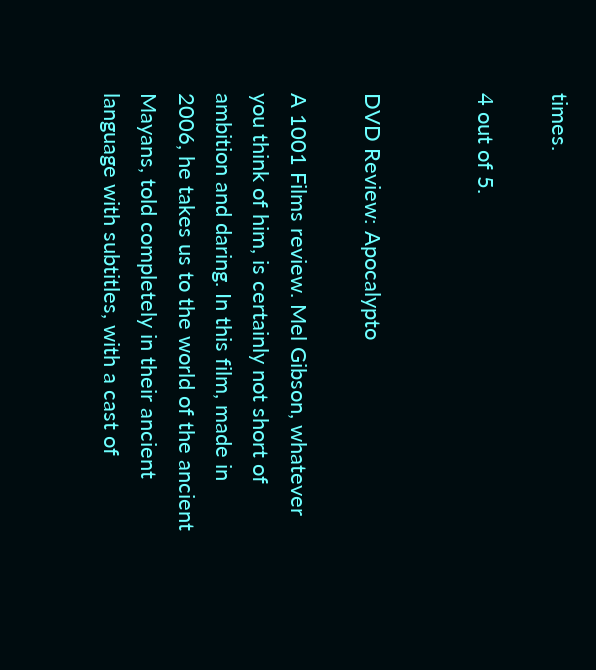times.

4 out of 5.


DVD Review: Apocalypto

A 1001 Films review. Mel Gibson, whatever you think of him, is certainly not short of ambition and daring. In this film, made in 2006, he takes us to the world of the ancient Mayans, told completely in their ancient language with subtitles, with a cast of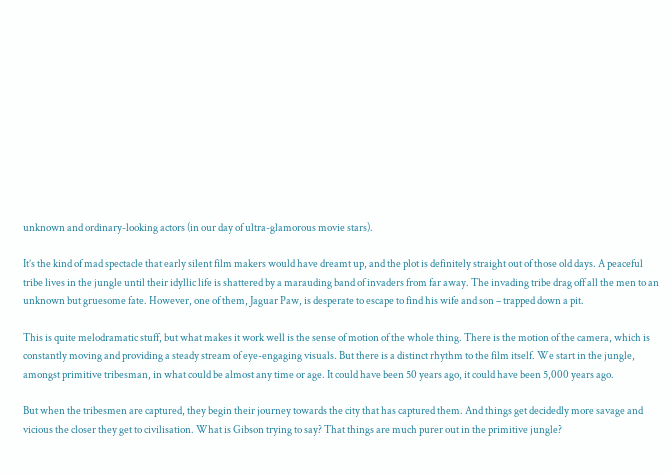unknown and ordinary-looking actors (in our day of ultra-glamorous movie stars).

It’s the kind of mad spectacle that early silent film makers would have dreamt up, and the plot is definitely straight out of those old days. A peaceful tribe lives in the jungle until their idyllic life is shattered by a marauding band of invaders from far away. The invading tribe drag off all the men to an unknown but gruesome fate. However, one of them, Jaguar Paw, is desperate to escape to find his wife and son – trapped down a pit.

This is quite melodramatic stuff, but what makes it work well is the sense of motion of the whole thing. There is the motion of the camera, which is constantly moving and providing a steady stream of eye-engaging visuals. But there is a distinct rhythm to the film itself. We start in the jungle, amongst primitive tribesman, in what could be almost any time or age. It could have been 50 years ago, it could have been 5,000 years ago.

But when the tribesmen are captured, they begin their journey towards the city that has captured them. And things get decidedly more savage and vicious the closer they get to civilisation. What is Gibson trying to say? That things are much purer out in the primitive jungle?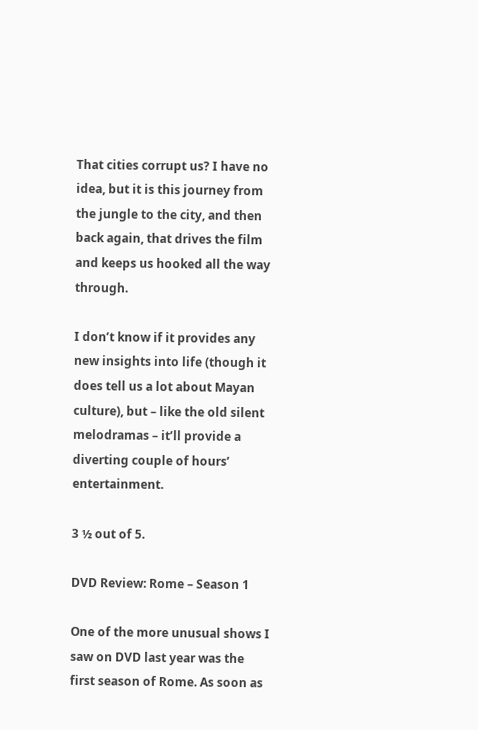That cities corrupt us? I have no idea, but it is this journey from the jungle to the city, and then back again, that drives the film and keeps us hooked all the way through.

I don’t know if it provides any new insights into life (though it does tell us a lot about Mayan culture), but – like the old silent melodramas – it’ll provide a diverting couple of hours’ entertainment.

3 ½ out of 5.

DVD Review: Rome – Season 1

One of the more unusual shows I saw on DVD last year was the first season of Rome. As soon as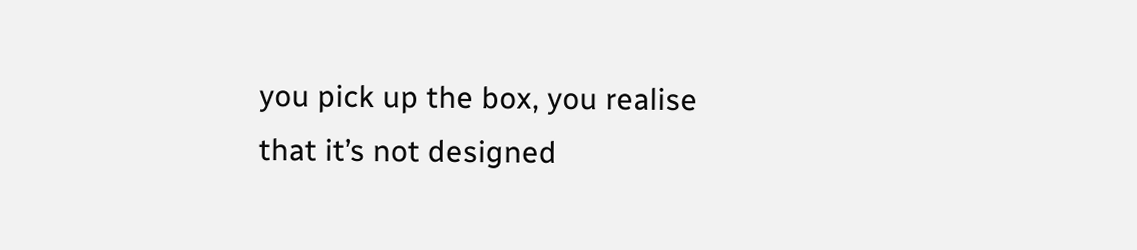you pick up the box, you realise that it’s not designed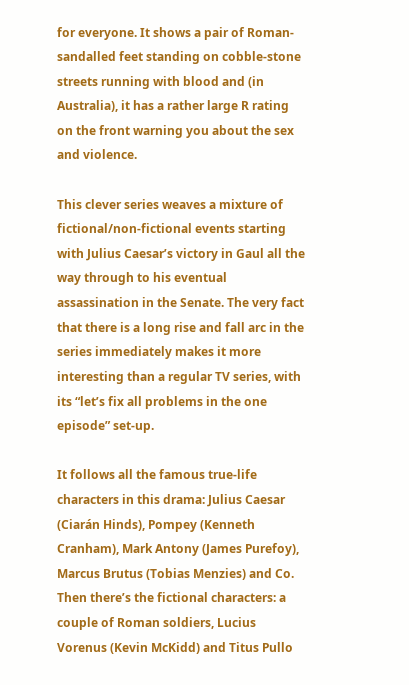for everyone. It shows a pair of Roman-sandalled feet standing on cobble-stone streets running with blood and (in Australia), it has a rather large R rating on the front warning you about the sex and violence.

This clever series weaves a mixture of fictional/non-fictional events starting with Julius Caesar’s victory in Gaul all the way through to his eventual assassination in the Senate. The very fact that there is a long rise and fall arc in the series immediately makes it more interesting than a regular TV series, with its “let’s fix all problems in the one episode” set-up.

It follows all the famous true-life characters in this drama: Julius Caesar (Ciarán Hinds), Pompey (Kenneth Cranham), Mark Antony (James Purefoy), Marcus Brutus (Tobias Menzies) and Co. Then there’s the fictional characters: a couple of Roman soldiers, Lucius Vorenus (Kevin McKidd) and Titus Pullo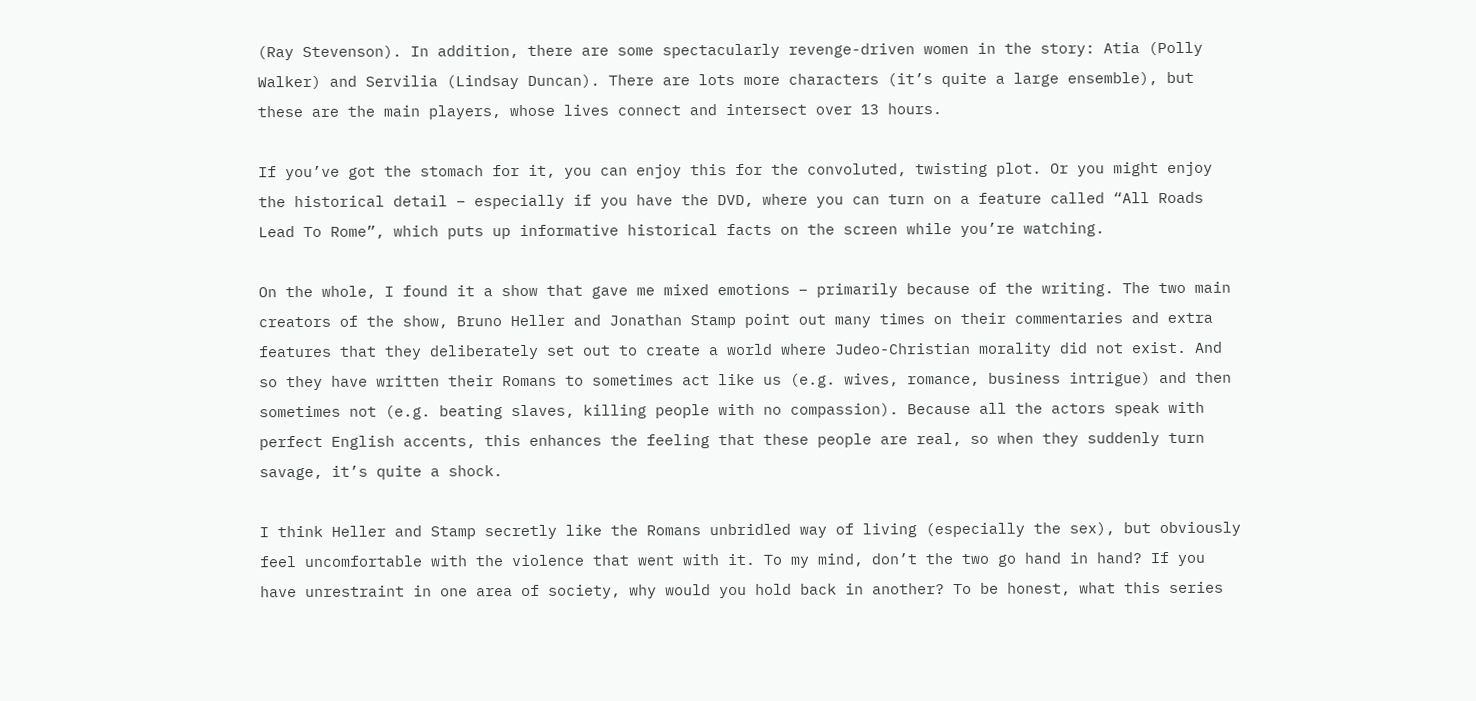(Ray Stevenson). In addition, there are some spectacularly revenge-driven women in the story: Atia (Polly Walker) and Servilia (Lindsay Duncan). There are lots more characters (it’s quite a large ensemble), but these are the main players, whose lives connect and intersect over 13 hours.

If you’ve got the stomach for it, you can enjoy this for the convoluted, twisting plot. Or you might enjoy the historical detail – especially if you have the DVD, where you can turn on a feature called “All Roads Lead To Rome”, which puts up informative historical facts on the screen while you’re watching.

On the whole, I found it a show that gave me mixed emotions – primarily because of the writing. The two main creators of the show, Bruno Heller and Jonathan Stamp point out many times on their commentaries and extra features that they deliberately set out to create a world where Judeo-Christian morality did not exist. And so they have written their Romans to sometimes act like us (e.g. wives, romance, business intrigue) and then sometimes not (e.g. beating slaves, killing people with no compassion). Because all the actors speak with perfect English accents, this enhances the feeling that these people are real, so when they suddenly turn savage, it’s quite a shock.

I think Heller and Stamp secretly like the Romans unbridled way of living (especially the sex), but obviously feel uncomfortable with the violence that went with it. To my mind, don’t the two go hand in hand? If you have unrestraint in one area of society, why would you hold back in another? To be honest, what this series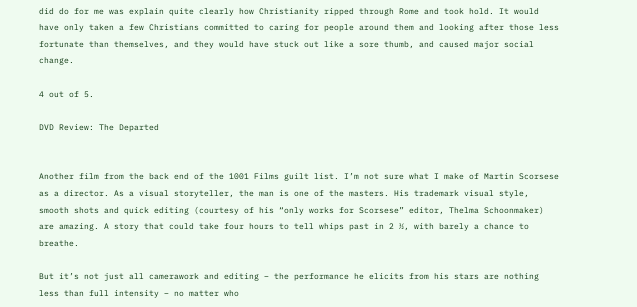did do for me was explain quite clearly how Christianity ripped through Rome and took hold. It would have only taken a few Christians committed to caring for people around them and looking after those less fortunate than themselves, and they would have stuck out like a sore thumb, and caused major social change.

4 out of 5.

DVD Review: The Departed


Another film from the back end of the 1001 Films guilt list. I’m not sure what I make of Martin Scorsese as a director. As a visual storyteller, the man is one of the masters. His trademark visual style, smooth shots and quick editing (courtesy of his “only works for Scorsese” editor, Thelma Schoonmaker) are amazing. A story that could take four hours to tell whips past in 2 ½, with barely a chance to breathe.

But it’s not just all camerawork and editing – the performance he elicits from his stars are nothing less than full intensity – no matter who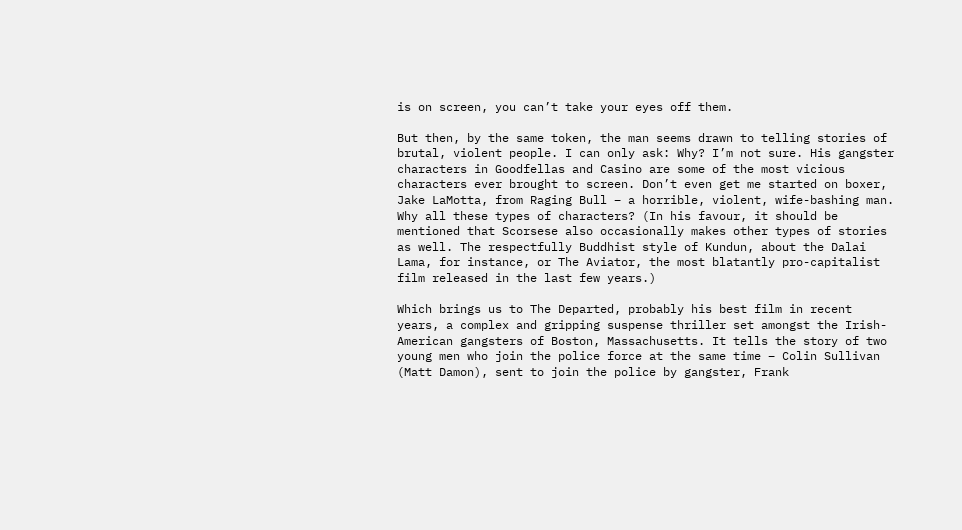is on screen, you can’t take your eyes off them.

But then, by the same token, the man seems drawn to telling stories of brutal, violent people. I can only ask: Why? I’m not sure. His gangster characters in Goodfellas and Casino are some of the most vicious characters ever brought to screen. Don’t even get me started on boxer, Jake LaMotta, from Raging Bull – a horrible, violent, wife-bashing man. Why all these types of characters? (In his favour, it should be mentioned that Scorsese also occasionally makes other types of stories as well. The respectfully Buddhist style of Kundun, about the Dalai Lama, for instance, or The Aviator, the most blatantly pro-capitalist film released in the last few years.)

Which brings us to The Departed, probably his best film in recent years, a complex and gripping suspense thriller set amongst the Irish-American gangsters of Boston, Massachusetts. It tells the story of two young men who join the police force at the same time – Colin Sullivan (Matt Damon), sent to join the police by gangster, Frank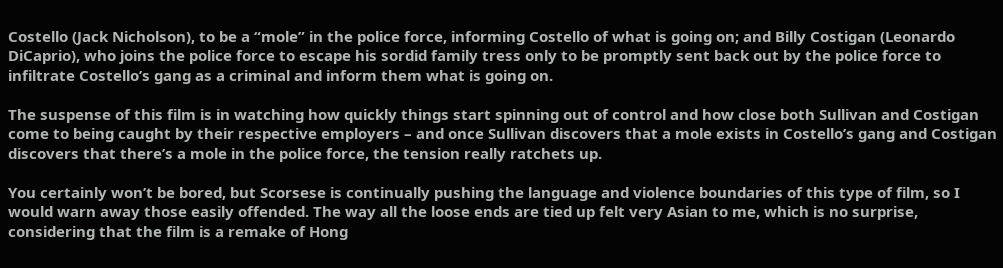Costello (Jack Nicholson), to be a “mole” in the police force, informing Costello of what is going on; and Billy Costigan (Leonardo DiCaprio), who joins the police force to escape his sordid family tress only to be promptly sent back out by the police force to infiltrate Costello’s gang as a criminal and inform them what is going on.

The suspense of this film is in watching how quickly things start spinning out of control and how close both Sullivan and Costigan come to being caught by their respective employers – and once Sullivan discovers that a mole exists in Costello’s gang and Costigan discovers that there’s a mole in the police force, the tension really ratchets up.

You certainly won’t be bored, but Scorsese is continually pushing the language and violence boundaries of this type of film, so I would warn away those easily offended. The way all the loose ends are tied up felt very Asian to me, which is no surprise, considering that the film is a remake of Hong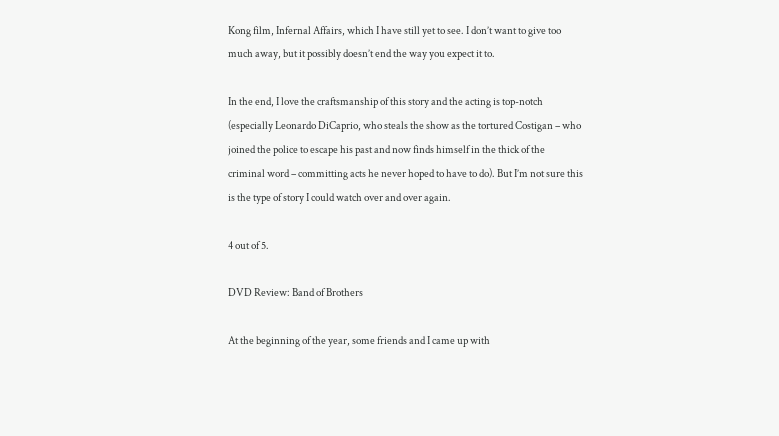Kong film, Infernal Affairs, which I have still yet to see. I don’t want to give too much away, but it possibly doesn’t end the way you expect it to.

In the end, I love the craftsmanship of this story and the acting is top-notch (especially Leonardo DiCaprio, who steals the show as the tortured Costigan – who joined the police to escape his past and now finds himself in the thick of the criminal word – committing acts he never hoped to have to do). But I’m not sure this is the type of story I could watch over and over again.

4 out of 5.

DVD Review: Band of Brothers

At the beginning of the year, some friends and I came up with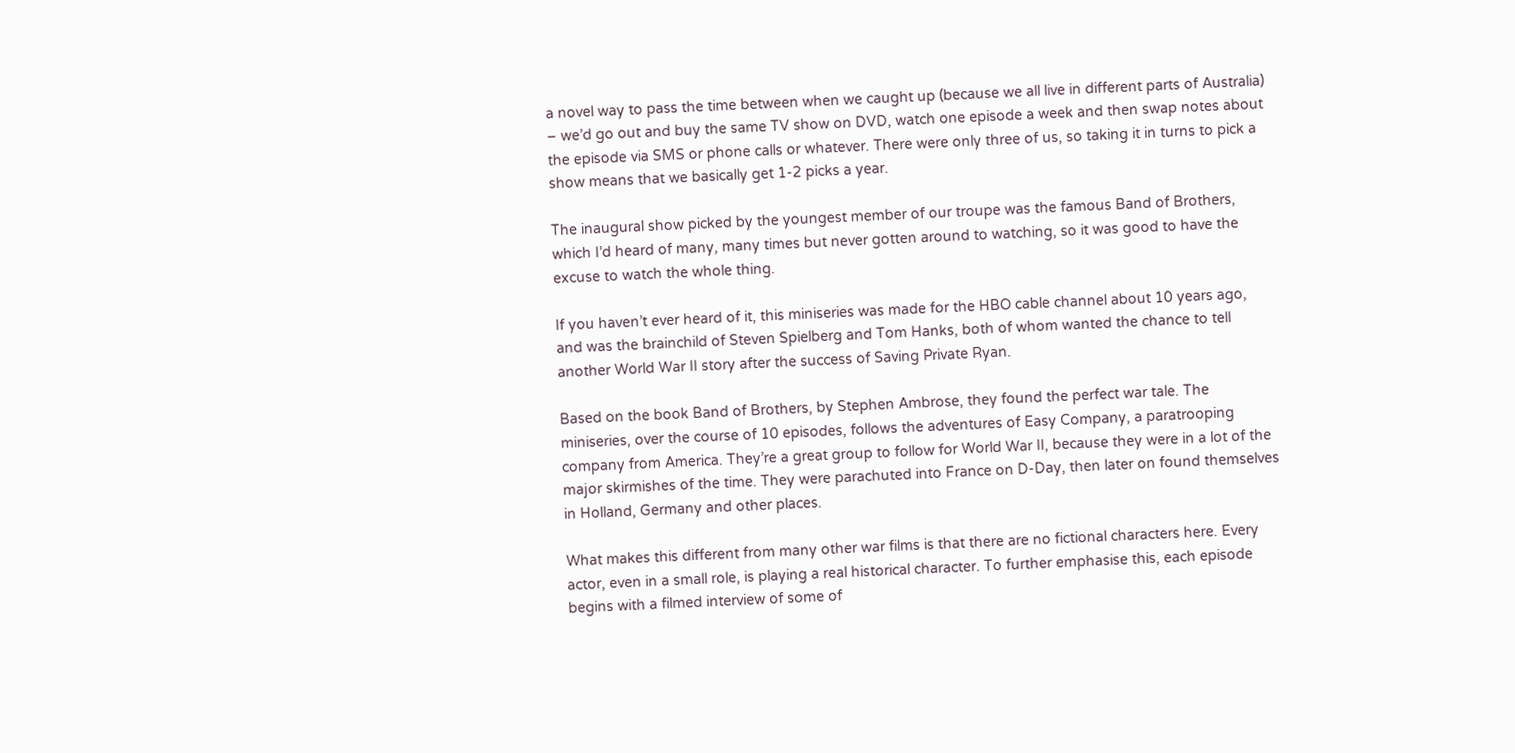a novel way to pass the time between when we caught up (because we all live in different parts of Australia) – we’d go out and buy the same TV show on DVD, watch one episode a week and then swap notes about the episode via SMS or phone calls or whatever. There were only three of us, so taking it in turns to pick a show means that we basically get 1-2 picks a year.

The inaugural show picked by the youngest member of our troupe was the famous Band of Brothers, which I’d heard of many, many times but never gotten around to watching, so it was good to have the excuse to watch the whole thing.

If you haven’t ever heard of it, this miniseries was made for the HBO cable channel about 10 years ago, and was the brainchild of Steven Spielberg and Tom Hanks, both of whom wanted the chance to tell another World War II story after the success of Saving Private Ryan.

Based on the book Band of Brothers, by Stephen Ambrose, they found the perfect war tale. The miniseries, over the course of 10 episodes, follows the adventures of Easy Company, a paratrooping company from America. They’re a great group to follow for World War II, because they were in a lot of the major skirmishes of the time. They were parachuted into France on D-Day, then later on found themselves in Holland, Germany and other places.

What makes this different from many other war films is that there are no fictional characters here. Every actor, even in a small role, is playing a real historical character. To further emphasise this, each episode begins with a filmed interview of some of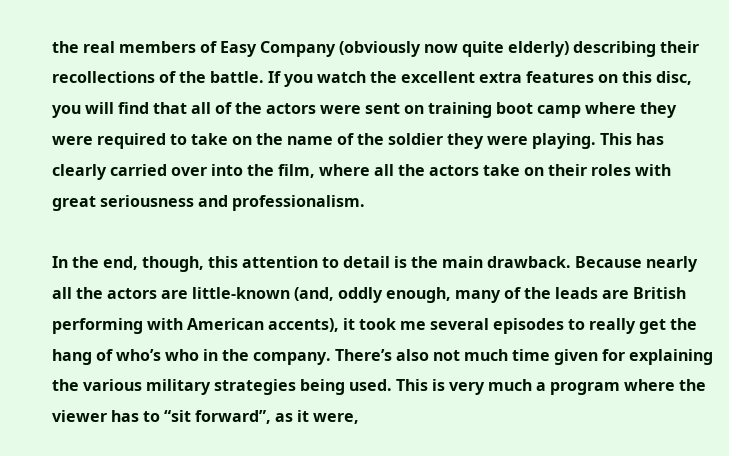the real members of Easy Company (obviously now quite elderly) describing their recollections of the battle. If you watch the excellent extra features on this disc, you will find that all of the actors were sent on training boot camp where they were required to take on the name of the soldier they were playing. This has clearly carried over into the film, where all the actors take on their roles with great seriousness and professionalism.

In the end, though, this attention to detail is the main drawback. Because nearly all the actors are little-known (and, oddly enough, many of the leads are British performing with American accents), it took me several episodes to really get the hang of who’s who in the company. There’s also not much time given for explaining the various military strategies being used. This is very much a program where the viewer has to “sit forward”, as it were,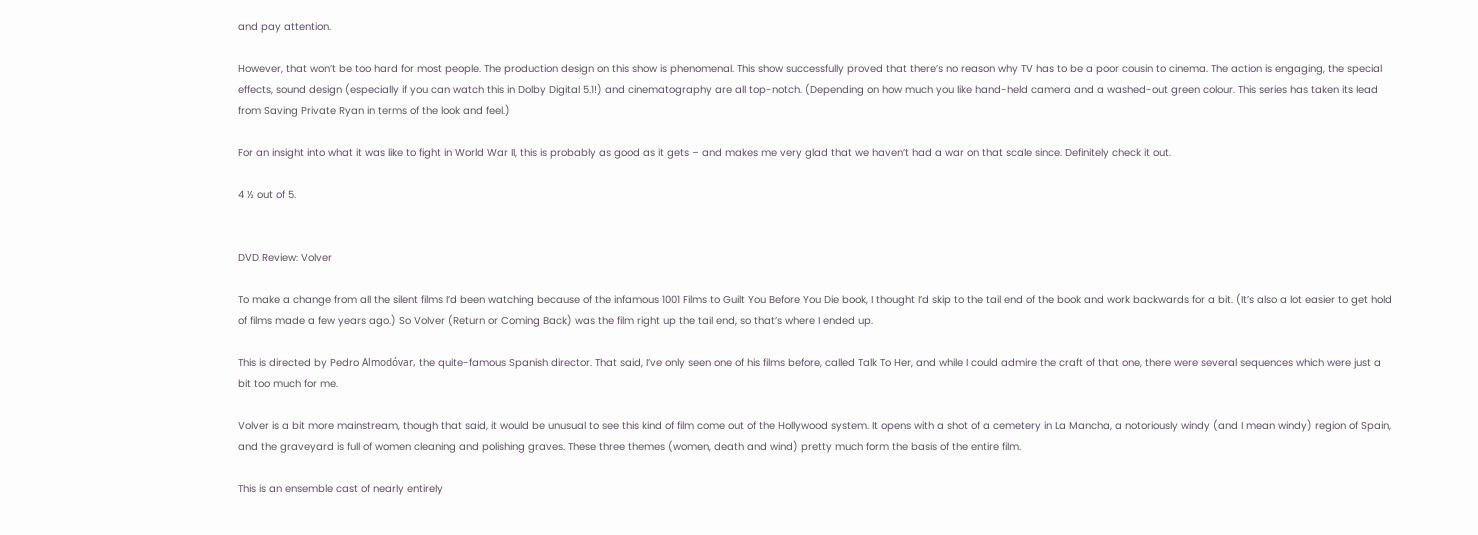and pay attention.

However, that won’t be too hard for most people. The production design on this show is phenomenal. This show successfully proved that there’s no reason why TV has to be a poor cousin to cinema. The action is engaging, the special effects, sound design (especially if you can watch this in Dolby Digital 5.1!) and cinematography are all top-notch. (Depending on how much you like hand-held camera and a washed-out green colour. This series has taken its lead from Saving Private Ryan in terms of the look and feel.)

For an insight into what it was like to fight in World War II, this is probably as good as it gets – and makes me very glad that we haven’t had a war on that scale since. Definitely check it out.

4 ½ out of 5.


DVD Review: Volver

To make a change from all the silent films I’d been watching because of the infamous 1001 Films to Guilt You Before You Die book, I thought I’d skip to the tail end of the book and work backwards for a bit. (It’s also a lot easier to get hold of films made a few years ago.) So Volver (Return or Coming Back) was the film right up the tail end, so that’s where I ended up.

This is directed by Pedro Almodóvar, the quite-famous Spanish director. That said, I’ve only seen one of his films before, called Talk To Her, and while I could admire the craft of that one, there were several sequences which were just a bit too much for me.

Volver is a bit more mainstream, though that said, it would be unusual to see this kind of film come out of the Hollywood system. It opens with a shot of a cemetery in La Mancha, a notoriously windy (and I mean windy) region of Spain, and the graveyard is full of women cleaning and polishing graves. These three themes (women, death and wind) pretty much form the basis of the entire film.

This is an ensemble cast of nearly entirely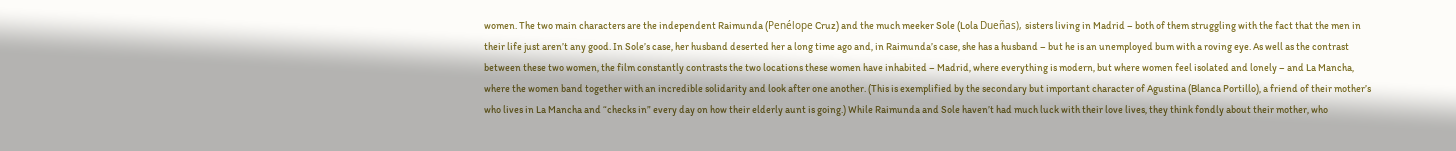women. The two main characters are the independent Raimunda (Penélope Cruz) and the much meeker Sole (Lola Dueñas), sisters living in Madrid – both of them struggling with the fact that the men in their life just aren’t any good. In Sole’s case, her husband deserted her a long time ago and, in Raimunda’s case, she has a husband – but he is an unemployed bum with a roving eye. As well as the contrast between these two women, the film constantly contrasts the two locations these women have inhabited – Madrid, where everything is modern, but where women feel isolated and lonely – and La Mancha, where the women band together with an incredible solidarity and look after one another. (This is exemplified by the secondary but important character of Agustina (Blanca Portillo), a friend of their mother’s who lives in La Mancha and “checks in” every day on how their elderly aunt is going.) While Raimunda and Sole haven’t had much luck with their love lives, they think fondly about their mother, who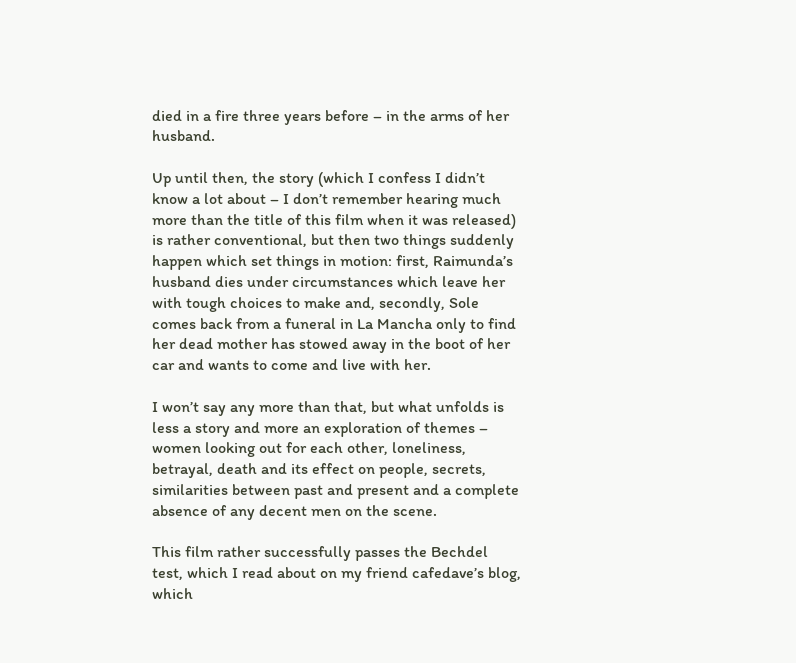died in a fire three years before – in the arms of her husband.

Up until then, the story (which I confess I didn’t know a lot about – I don’t remember hearing much more than the title of this film when it was released) is rather conventional, but then two things suddenly happen which set things in motion: first, Raimunda’s husband dies under circumstances which leave her with tough choices to make and, secondly, Sole comes back from a funeral in La Mancha only to find her dead mother has stowed away in the boot of her car and wants to come and live with her.

I won’t say any more than that, but what unfolds is less a story and more an exploration of themes – women looking out for each other, loneliness, betrayal, death and its effect on people, secrets, similarities between past and present and a complete absence of any decent men on the scene.

This film rather successfully passes the Bechdel test, which I read about on my friend cafedave’s blog, which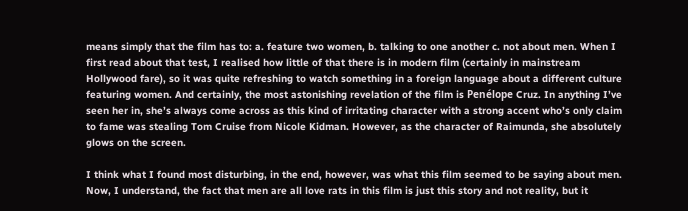means simply that the film has to: a. feature two women, b. talking to one another c. not about men. When I first read about that test, I realised how little of that there is in modern film (certainly in mainstream Hollywood fare), so it was quite refreshing to watch something in a foreign language about a different culture featuring women. And certainly, the most astonishing revelation of the film is Penélope Cruz. In anything I’ve seen her in, she’s always come across as this kind of irritating character with a strong accent who’s only claim to fame was stealing Tom Cruise from Nicole Kidman. However, as the character of Raimunda, she absolutely glows on the screen.

I think what I found most disturbing, in the end, however, was what this film seemed to be saying about men. Now, I understand, the fact that men are all love rats in this film is just this story and not reality, but it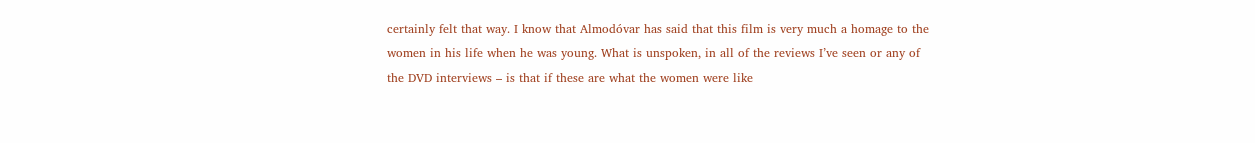certainly felt that way. I know that Almodóvar has said that this film is very much a homage to the women in his life when he was young. What is unspoken, in all of the reviews I’ve seen or any of the DVD interviews – is that if these are what the women were like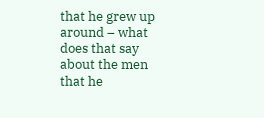that he grew up around – what does that say about the men that he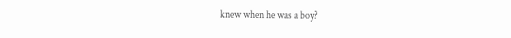knew when he was a boy?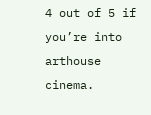4 out of 5 if you’re into arthouse cinema.